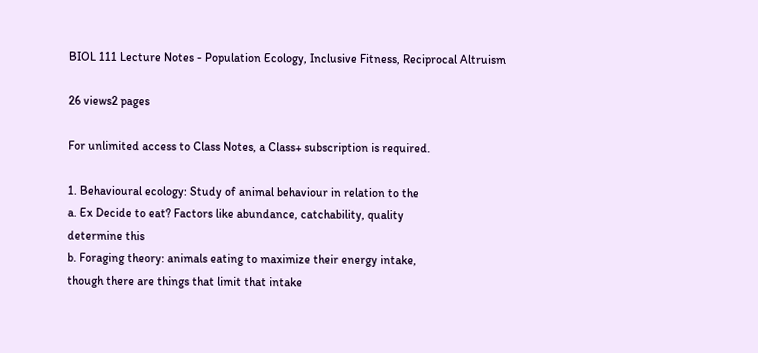BIOL 111 Lecture Notes - Population Ecology, Inclusive Fitness, Reciprocal Altruism

26 views2 pages

For unlimited access to Class Notes, a Class+ subscription is required.

1. Behavioural ecology: Study of animal behaviour in relation to the
a. Ex Decide to eat? Factors like abundance, catchability, quality
determine this
b. Foraging theory: animals eating to maximize their energy intake,
though there are things that limit that intake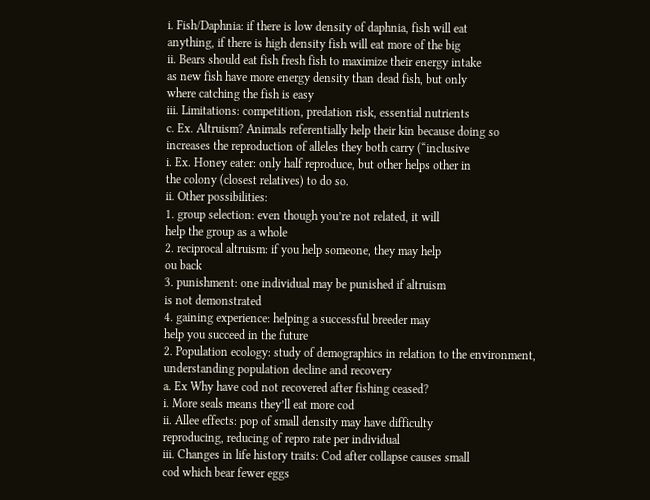i. Fish/Daphnia: if there is low density of daphnia, fish will eat
anything, if there is high density fish will eat more of the big
ii. Bears should eat fish fresh fish to maximize their energy intake
as new fish have more energy density than dead fish, but only
where catching the fish is easy
iii. Limitations: competition, predation risk, essential nutrients
c. Ex. Altruism? Animals referentially help their kin because doing so
increases the reproduction of alleles they both carry (“inclusive
i. Ex. Honey eater: only half reproduce, but other helps other in
the colony (closest relatives) to do so.
ii. Other possibilities:
1. group selection: even though you’re not related, it will
help the group as a whole
2. reciprocal altruism: if you help someone, they may help
ou back
3. punishment: one individual may be punished if altruism
is not demonstrated
4. gaining experience: helping a successful breeder may
help you succeed in the future
2. Population ecology: study of demographics in relation to the environment,
understanding population decline and recovery
a. Ex Why have cod not recovered after fishing ceased?
i. More seals means they’ll eat more cod
ii. Allee effects: pop of small density may have difficulty
reproducing, reducing of repro rate per individual
iii. Changes in life history traits: Cod after collapse causes small
cod which bear fewer eggs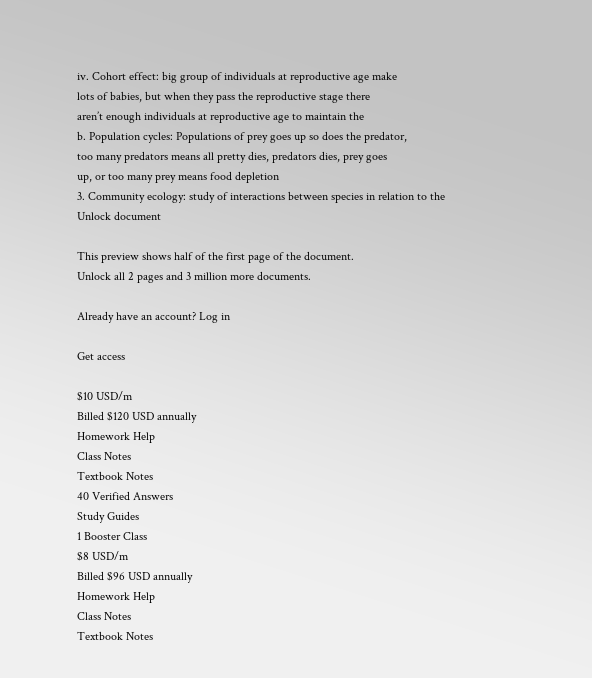iv. Cohort effect: big group of individuals at reproductive age make
lots of babies, but when they pass the reproductive stage there
aren’t enough individuals at reproductive age to maintain the
b. Population cycles: Populations of prey goes up so does the predator,
too many predators means all pretty dies, predators dies, prey goes
up, or too many prey means food depletion
3. Community ecology: study of interactions between species in relation to the
Unlock document

This preview shows half of the first page of the document.
Unlock all 2 pages and 3 million more documents.

Already have an account? Log in

Get access

$10 USD/m
Billed $120 USD annually
Homework Help
Class Notes
Textbook Notes
40 Verified Answers
Study Guides
1 Booster Class
$8 USD/m
Billed $96 USD annually
Homework Help
Class Notes
Textbook Notes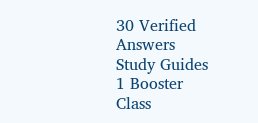30 Verified Answers
Study Guides
1 Booster Class